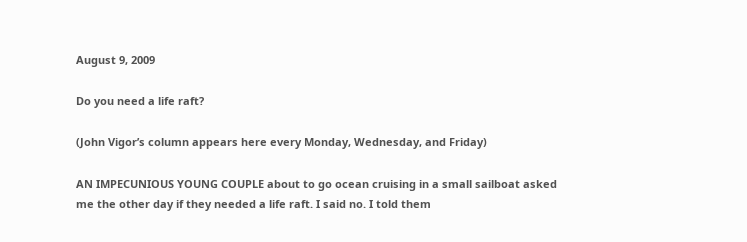August 9, 2009

Do you need a life raft?

(John Vigor’s column appears here every Monday, Wednesday, and Friday)

AN IMPECUNIOUS YOUNG COUPLE about to go ocean cruising in a small sailboat asked me the other day if they needed a life raft. I said no. I told them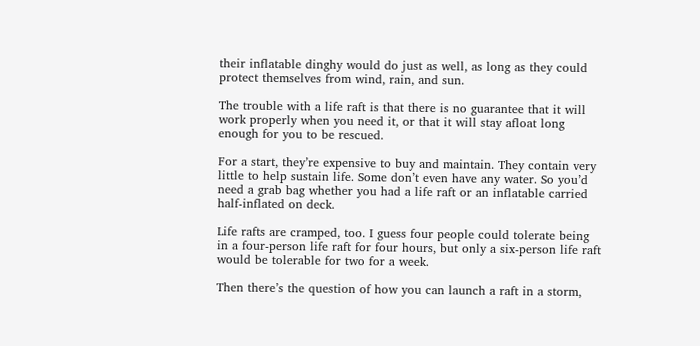their inflatable dinghy would do just as well, as long as they could protect themselves from wind, rain, and sun.

The trouble with a life raft is that there is no guarantee that it will work properly when you need it, or that it will stay afloat long enough for you to be rescued.

For a start, they’re expensive to buy and maintain. They contain very little to help sustain life. Some don’t even have any water. So you’d need a grab bag whether you had a life raft or an inflatable carried half-inflated on deck.

Life rafts are cramped, too. I guess four people could tolerate being in a four-person life raft for four hours, but only a six-person life raft would be tolerable for two for a week.

Then there’s the question of how you can launch a raft in a storm,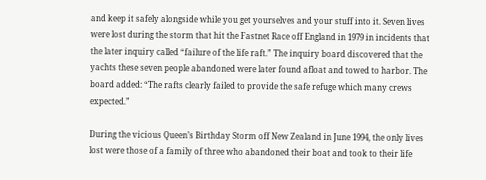and keep it safely alongside while you get yourselves and your stuff into it. Seven lives were lost during the storm that hit the Fastnet Race off England in 1979 in incidents that the later inquiry called “failure of the life raft.” The inquiry board discovered that the yachts these seven people abandoned were later found afloat and towed to harbor. The board added: “The rafts clearly failed to provide the safe refuge which many crews expected.”

During the vicious Queen’s Birthday Storm off New Zealand in June 1994, the only lives lost were those of a family of three who abandoned their boat and took to their life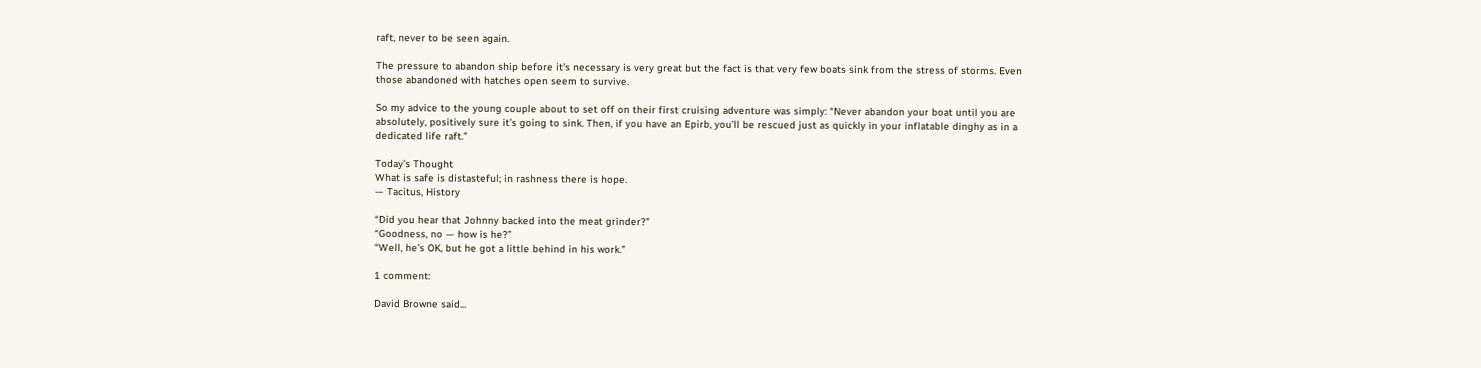raft, never to be seen again.

The pressure to abandon ship before it’s necessary is very great but the fact is that very few boats sink from the stress of storms. Even those abandoned with hatches open seem to survive.

So my advice to the young couple about to set off on their first cruising adventure was simply: “Never abandon your boat until you are absolutely, positively sure it’s going to sink. Then, if you have an Epirb, you’ll be rescued just as quickly in your inflatable dinghy as in a dedicated life raft.”

Today’s Thought
What is safe is distasteful; in rashness there is hope.
— Tacitus, History

“Did you hear that Johnny backed into the meat grinder?”
“Goodness, no — how is he?”
“Well, he’s OK, but he got a little behind in his work.”

1 comment:

David Browne said...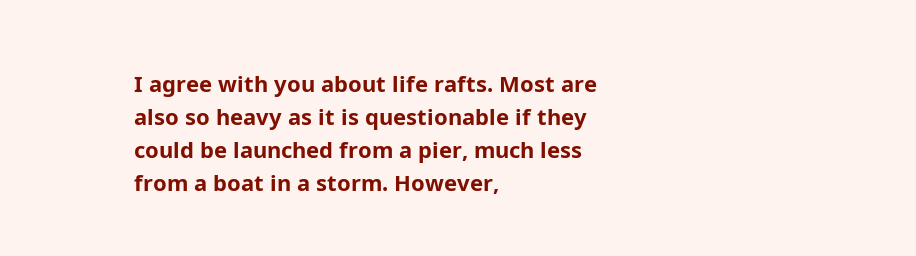I agree with you about life rafts. Most are also so heavy as it is questionable if they could be launched from a pier, much less from a boat in a storm. However,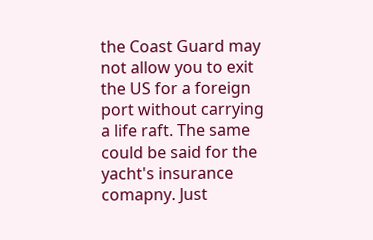the Coast Guard may not allow you to exit the US for a foreign port without carrying a life raft. The same could be said for the yacht's insurance comapny. Just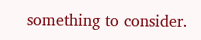something to consider.